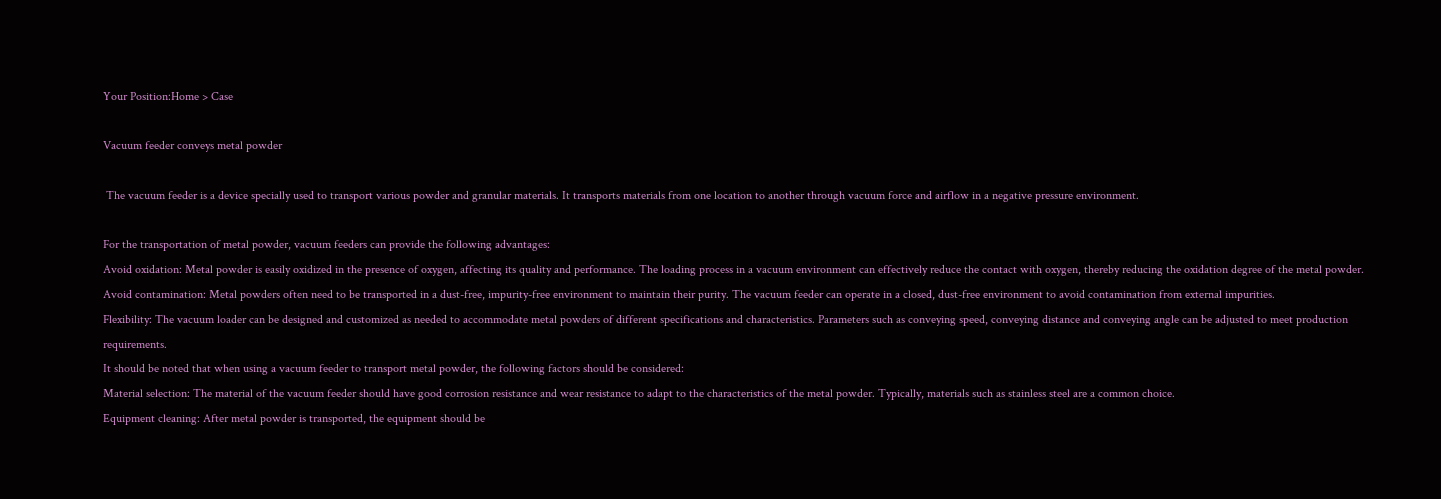Your Position:Home > Case

Vacuum feeder conveys metal powder

 The vacuum feeder is a device specially used to transport various powder and granular materials. It transports materials from one location to another through vacuum force and airflow in a negative pressure environment.

For the transportation of metal powder, vacuum feeders can provide the following advantages:
Avoid oxidation: Metal powder is easily oxidized in the presence of oxygen, affecting its quality and performance. The loading process in a vacuum environment can effectively reduce the contact with oxygen, thereby reducing the oxidation degree of the metal powder.
Avoid contamination: Metal powders often need to be transported in a dust-free, impurity-free environment to maintain their purity. The vacuum feeder can operate in a closed, dust-free environment to avoid contamination from external impurities.
Flexibility: The vacuum loader can be designed and customized as needed to accommodate metal powders of different specifications and characteristics. Parameters such as conveying speed, conveying distance and conveying angle can be adjusted to meet production requirements.
It should be noted that when using a vacuum feeder to transport metal powder, the following factors should be considered:
Material selection: The material of the vacuum feeder should have good corrosion resistance and wear resistance to adapt to the characteristics of the metal powder. Typically, materials such as stainless steel are a common choice.
Equipment cleaning: After metal powder is transported, the equipment should be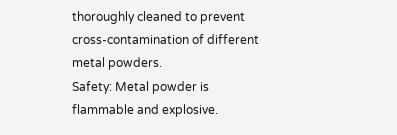thoroughly cleaned to prevent cross-contamination of different metal powders.
Safety: Metal powder is flammable and explosive.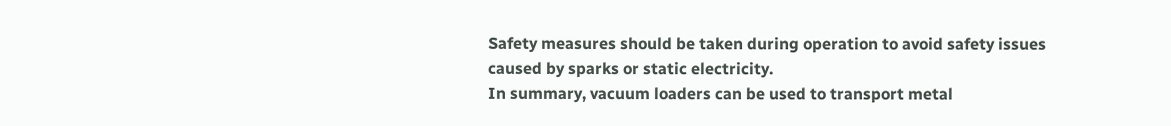Safety measures should be taken during operation to avoid safety issues caused by sparks or static electricity.
In summary, vacuum loaders can be used to transport metal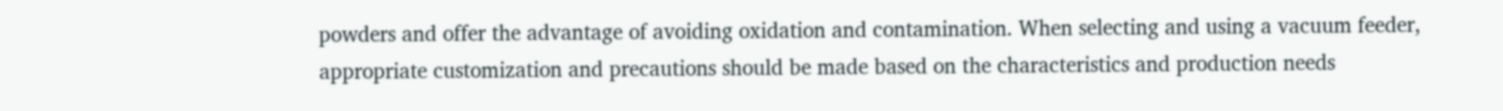powders and offer the advantage of avoiding oxidation and contamination. When selecting and using a vacuum feeder, appropriate customization and precautions should be made based on the characteristics and production needs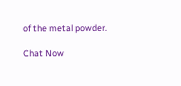of the metal powder.

Chat Now